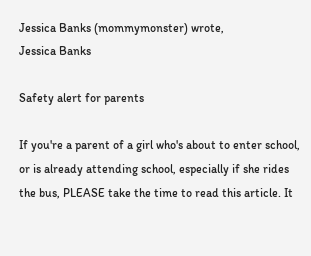Jessica Banks (mommymonster) wrote,
Jessica Banks

Safety alert for parents

If you're a parent of a girl who's about to enter school, or is already attending school, especially if she rides the bus, PLEASE take the time to read this article. It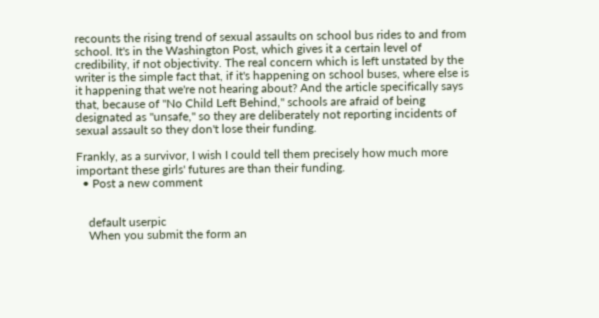recounts the rising trend of sexual assaults on school bus rides to and from school. It's in the Washington Post, which gives it a certain level of credibility, if not objectivity. The real concern which is left unstated by the writer is the simple fact that, if it's happening on school buses, where else is it happening that we're not hearing about? And the article specifically says that, because of "No Child Left Behind," schools are afraid of being designated as "unsafe," so they are deliberately not reporting incidents of sexual assault so they don't lose their funding.

Frankly, as a survivor, I wish I could tell them precisely how much more important these girls' futures are than their funding.
  • Post a new comment


    default userpic
    When you submit the form an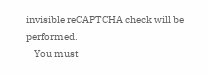invisible reCAPTCHA check will be performed.
    You must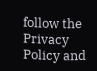follow the Privacy Policy and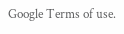Google Terms of use.